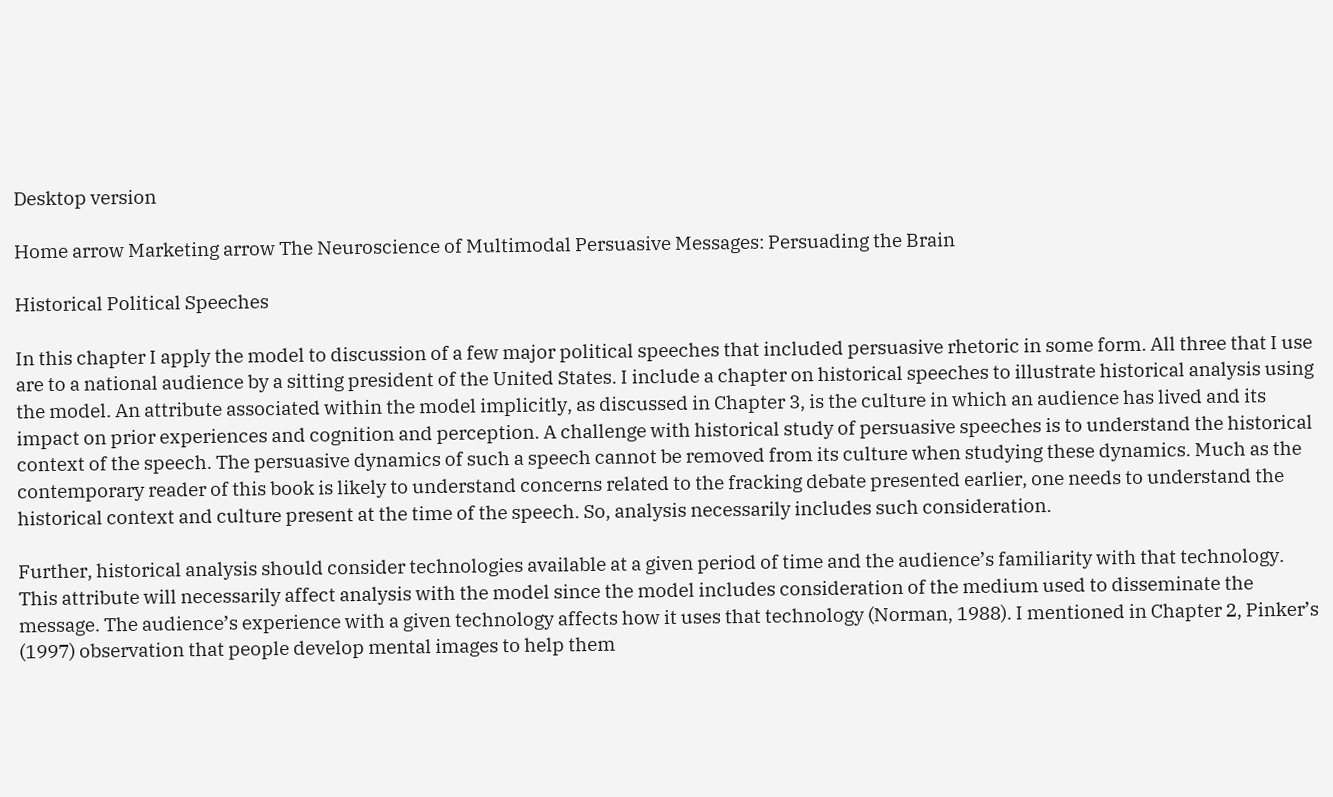Desktop version

Home arrow Marketing arrow The Neuroscience of Multimodal Persuasive Messages: Persuading the Brain

Historical Political Speeches

In this chapter I apply the model to discussion of a few major political speeches that included persuasive rhetoric in some form. All three that I use are to a national audience by a sitting president of the United States. I include a chapter on historical speeches to illustrate historical analysis using the model. An attribute associated within the model implicitly, as discussed in Chapter 3, is the culture in which an audience has lived and its impact on prior experiences and cognition and perception. A challenge with historical study of persuasive speeches is to understand the historical context of the speech. The persuasive dynamics of such a speech cannot be removed from its culture when studying these dynamics. Much as the contemporary reader of this book is likely to understand concerns related to the fracking debate presented earlier, one needs to understand the historical context and culture present at the time of the speech. So, analysis necessarily includes such consideration.

Further, historical analysis should consider technologies available at a given period of time and the audience’s familiarity with that technology. This attribute will necessarily affect analysis with the model since the model includes consideration of the medium used to disseminate the message. The audience’s experience with a given technology affects how it uses that technology (Norman, 1988). I mentioned in Chapter 2, Pinker’s (1997) observation that people develop mental images to help them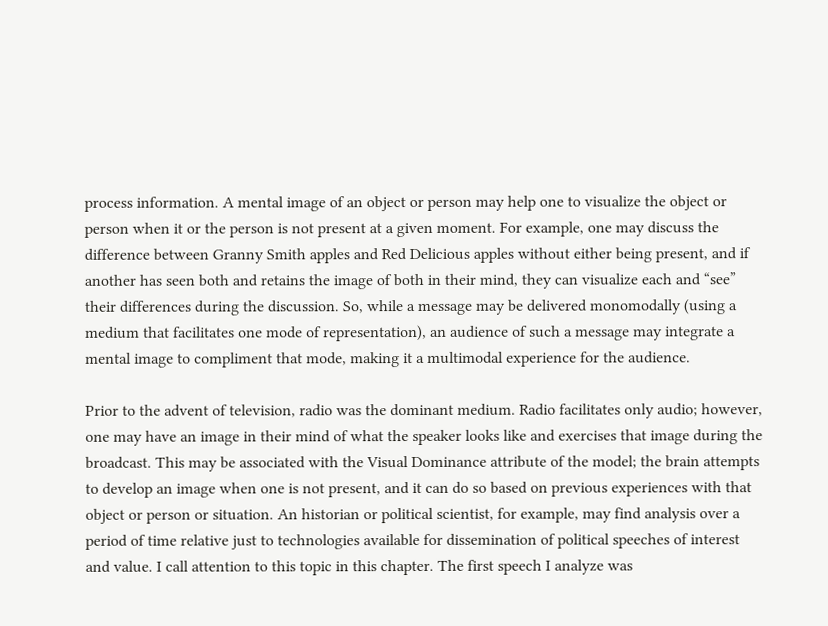process information. A mental image of an object or person may help one to visualize the object or person when it or the person is not present at a given moment. For example, one may discuss the difference between Granny Smith apples and Red Delicious apples without either being present, and if another has seen both and retains the image of both in their mind, they can visualize each and “see” their differences during the discussion. So, while a message may be delivered monomodally (using a medium that facilitates one mode of representation), an audience of such a message may integrate a mental image to compliment that mode, making it a multimodal experience for the audience.

Prior to the advent of television, radio was the dominant medium. Radio facilitates only audio; however, one may have an image in their mind of what the speaker looks like and exercises that image during the broadcast. This may be associated with the Visual Dominance attribute of the model; the brain attempts to develop an image when one is not present, and it can do so based on previous experiences with that object or person or situation. An historian or political scientist, for example, may find analysis over a period of time relative just to technologies available for dissemination of political speeches of interest and value. I call attention to this topic in this chapter. The first speech I analyze was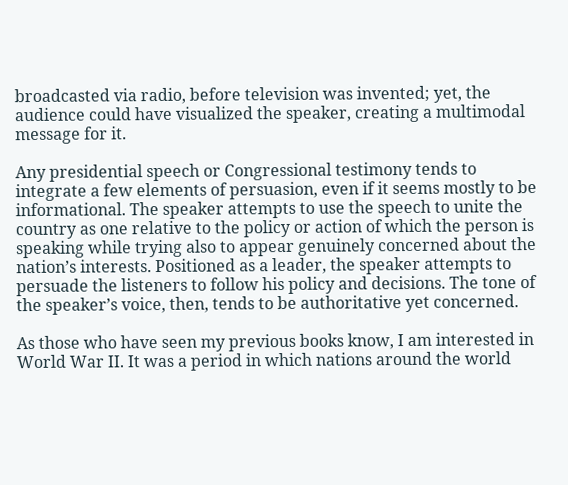broadcasted via radio, before television was invented; yet, the audience could have visualized the speaker, creating a multimodal message for it.

Any presidential speech or Congressional testimony tends to integrate a few elements of persuasion, even if it seems mostly to be informational. The speaker attempts to use the speech to unite the country as one relative to the policy or action of which the person is speaking while trying also to appear genuinely concerned about the nation’s interests. Positioned as a leader, the speaker attempts to persuade the listeners to follow his policy and decisions. The tone of the speaker’s voice, then, tends to be authoritative yet concerned.

As those who have seen my previous books know, I am interested in World War II. It was a period in which nations around the world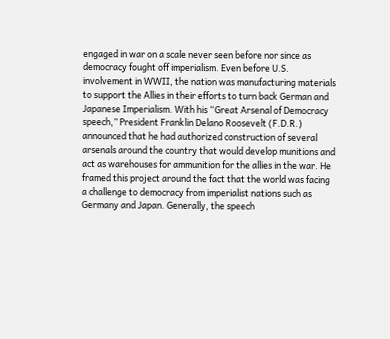engaged in war on a scale never seen before nor since as democracy fought off imperialism. Even before U.S. involvement in WWII, the nation was manufacturing materials to support the Allies in their efforts to turn back German and Japanese Imperialism. With his “Great Arsenal of Democracy speech,” President Franklin Delano Roosevelt (F.D.R.) announced that he had authorized construction of several arsenals around the country that would develop munitions and act as warehouses for ammunition for the allies in the war. He framed this project around the fact that the world was facing a challenge to democracy from imperialist nations such as Germany and Japan. Generally, the speech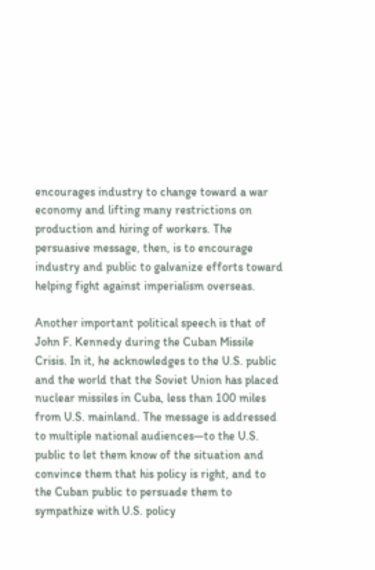encourages industry to change toward a war economy and lifting many restrictions on production and hiring of workers. The persuasive message, then, is to encourage industry and public to galvanize efforts toward helping fight against imperialism overseas.

Another important political speech is that of John F. Kennedy during the Cuban Missile Crisis. In it, he acknowledges to the U.S. public and the world that the Soviet Union has placed nuclear missiles in Cuba, less than 100 miles from U.S. mainland. The message is addressed to multiple national audiences—to the U.S. public to let them know of the situation and convince them that his policy is right, and to the Cuban public to persuade them to sympathize with U.S. policy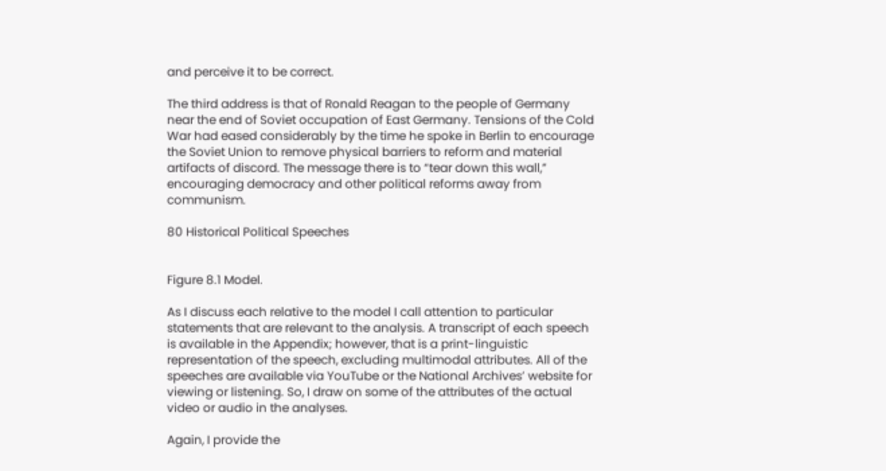and perceive it to be correct.

The third address is that of Ronald Reagan to the people of Germany near the end of Soviet occupation of East Germany. Tensions of the Cold War had eased considerably by the time he spoke in Berlin to encourage the Soviet Union to remove physical barriers to reform and material artifacts of discord. The message there is to “tear down this wall,” encouraging democracy and other political reforms away from communism.

80 Historical Political Speeches


Figure 8.1 Model.

As I discuss each relative to the model I call attention to particular statements that are relevant to the analysis. A transcript of each speech is available in the Appendix; however, that is a print-linguistic representation of the speech, excluding multimodal attributes. All of the speeches are available via YouTube or the National Archives’ website for viewing or listening. So, I draw on some of the attributes of the actual video or audio in the analyses.

Again, I provide the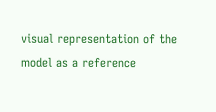visual representation of the model as a reference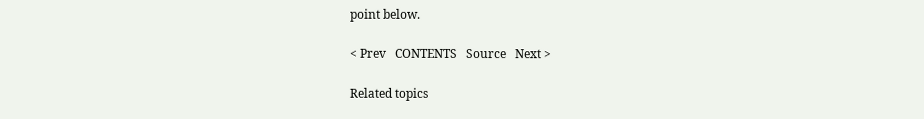point below.

< Prev   CONTENTS   Source   Next >

Related topics